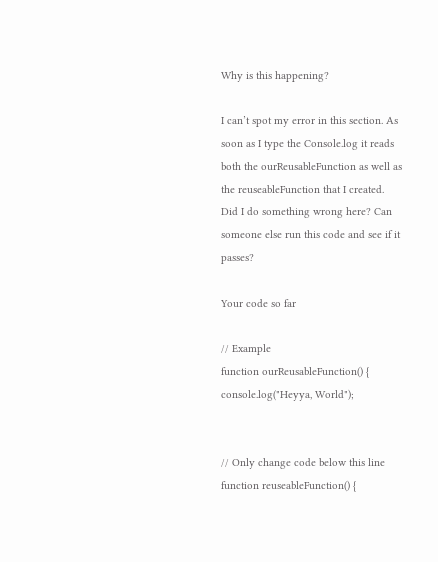Why is this happening?

I can’t spot my error in this section. As soon as I type the Console.log it reads both the ourReusableFunction as well as the reuseableFunction that I created.
Did I do something wrong here? Can someone else run this code and see if it passes?

Your code so far

// Example
function ourReusableFunction() {
console.log("Heyya, World");


// Only change code below this line
function reuseableFunction() {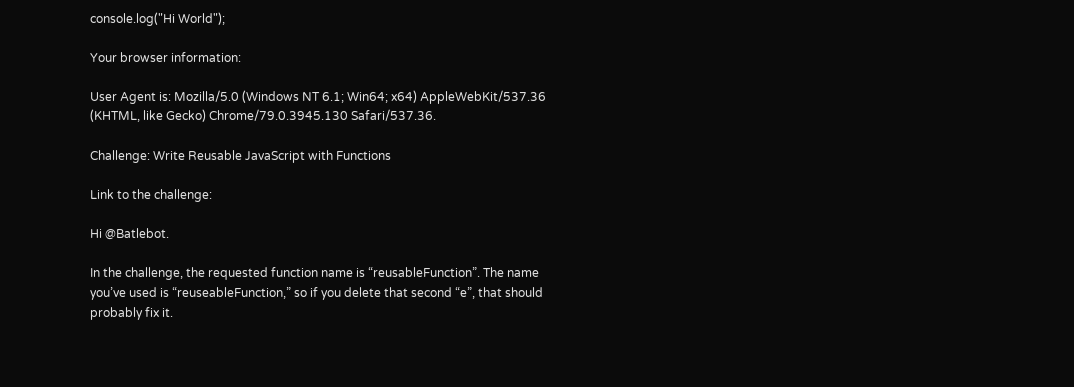console.log("Hi World");

Your browser information:

User Agent is: Mozilla/5.0 (Windows NT 6.1; Win64; x64) AppleWebKit/537.36 (KHTML, like Gecko) Chrome/79.0.3945.130 Safari/537.36.

Challenge: Write Reusable JavaScript with Functions

Link to the challenge:

Hi @Batlebot.

In the challenge, the requested function name is “reusableFunction”. The name you’ve used is “reuseableFunction,” so if you delete that second “e”, that should probably fix it.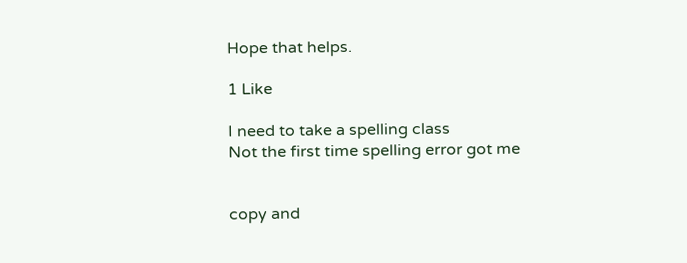Hope that helps.

1 Like

I need to take a spelling class
Not the first time spelling error got me


copy and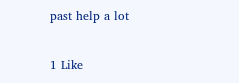past help a lot

1 Like